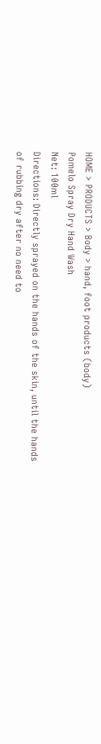HOME > PRODUCTS > Body > hand, foot products (body)
Pomelo Spray Dry Hand Wash
Net: 100ml
Directions: Directly sprayed on the hands of the skin, until the hands of rubbing dry after no need to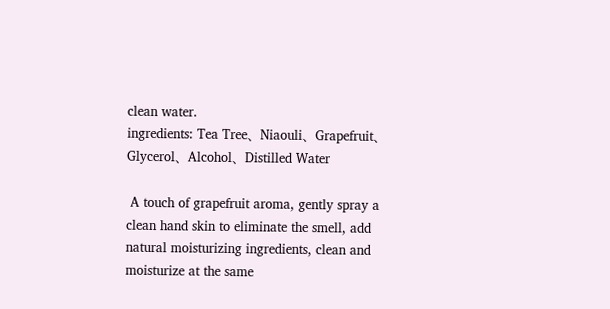clean water.
ingredients: Tea Tree、Niaouli、Grapefruit、Glycerol、Alcohol、Distilled Water

 A touch of grapefruit aroma, gently spray a clean hand skin to eliminate the smell, add natural moisturizing ingredients, clean and moisturize at the same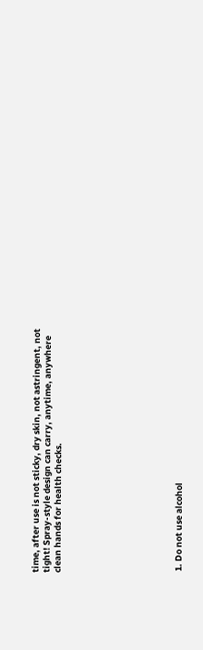time, after use is not sticky, dry skin, not astringent, not tight! Spray-style design can carry, anytime, anywhere clean hands for health checks.










 1. Do not use alcohol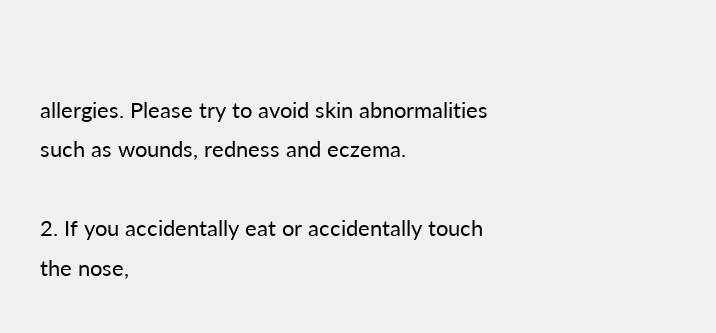allergies. Please try to avoid skin abnormalities such as wounds, redness and eczema.

2. If you accidentally eat or accidentally touch the nose,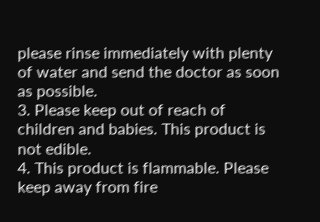please rinse immediately with plenty of water and send the doctor as soon as possible.
3. Please keep out of reach of children and babies. This product is not edible.
4. This product is flammable. Please keep away from fire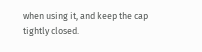when using it, and keep the cap tightly closed.